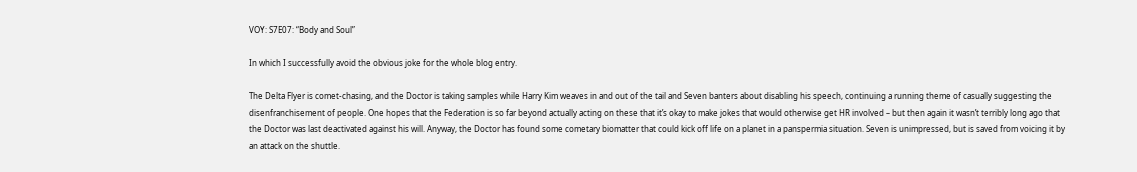VOY: S7E07: “Body and Soul”

In which I successfully avoid the obvious joke for the whole blog entry.

The Delta Flyer is comet-chasing, and the Doctor is taking samples while Harry Kim weaves in and out of the tail and Seven banters about disabling his speech, continuing a running theme of casually suggesting the disenfranchisement of people. One hopes that the Federation is so far beyond actually acting on these that it’s okay to make jokes that would otherwise get HR involved – but then again it wasn’t terribly long ago that the Doctor was last deactivated against his will. Anyway, the Doctor has found some cometary biomatter that could kick off life on a planet in a panspermia situation. Seven is unimpressed, but is saved from voicing it by an attack on the shuttle.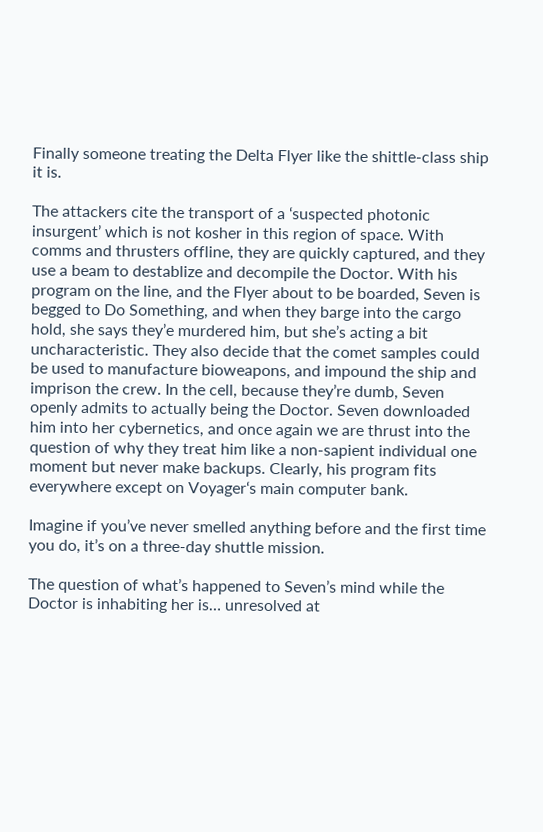Finally someone treating the Delta Flyer like the shittle-class ship it is.

The attackers cite the transport of a ‘suspected photonic insurgent’ which is not kosher in this region of space. With comms and thrusters offline, they are quickly captured, and they use a beam to destablize and decompile the Doctor. With his program on the line, and the Flyer about to be boarded, Seven is begged to Do Something, and when they barge into the cargo hold, she says they’e murdered him, but she’s acting a bit uncharacteristic. They also decide that the comet samples could be used to manufacture bioweapons, and impound the ship and imprison the crew. In the cell, because they’re dumb, Seven openly admits to actually being the Doctor. Seven downloaded him into her cybernetics, and once again we are thrust into the question of why they treat him like a non-sapient individual one moment but never make backups. Clearly, his program fits everywhere except on Voyager‘s main computer bank.

Imagine if you’ve never smelled anything before and the first time you do, it’s on a three-day shuttle mission.

The question of what’s happened to Seven’s mind while the Doctor is inhabiting her is… unresolved at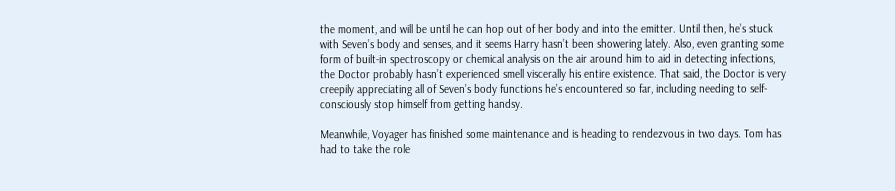the moment, and will be until he can hop out of her body and into the emitter. Until then, he’s stuck with Seven’s body and senses, and it seems Harry hasn’t been showering lately. Also, even granting some form of built-in spectroscopy or chemical analysis on the air around him to aid in detecting infections, the Doctor probably hasn’t experienced smell viscerally his entire existence. That said, the Doctor is very creepily appreciating all of Seven’s body functions he’s encountered so far, including needing to self-consciously stop himself from getting handsy.

Meanwhile, Voyager has finished some maintenance and is heading to rendezvous in two days. Tom has had to take the role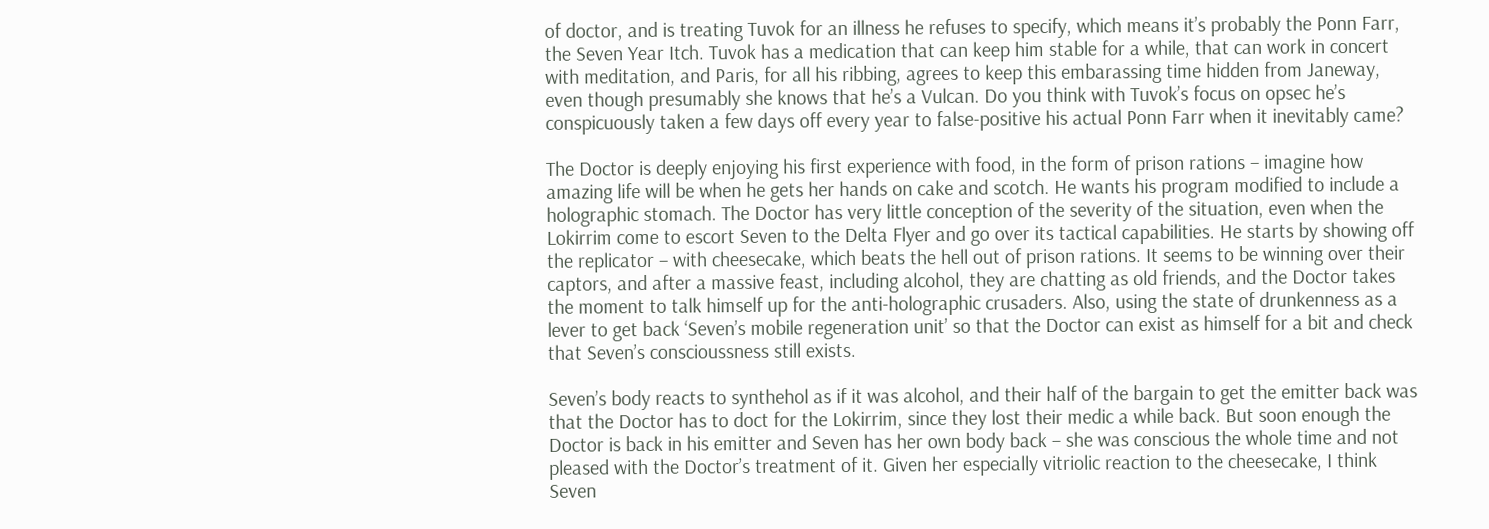of doctor, and is treating Tuvok for an illness he refuses to specify, which means it’s probably the Ponn Farr, the Seven Year Itch. Tuvok has a medication that can keep him stable for a while, that can work in concert with meditation, and Paris, for all his ribbing, agrees to keep this embarassing time hidden from Janeway, even though presumably she knows that he’s a Vulcan. Do you think with Tuvok’s focus on opsec he’s conspicuously taken a few days off every year to false-positive his actual Ponn Farr when it inevitably came?

The Doctor is deeply enjoying his first experience with food, in the form of prison rations – imagine how amazing life will be when he gets her hands on cake and scotch. He wants his program modified to include a holographic stomach. The Doctor has very little conception of the severity of the situation, even when the Lokirrim come to escort Seven to the Delta Flyer and go over its tactical capabilities. He starts by showing off the replicator – with cheesecake, which beats the hell out of prison rations. It seems to be winning over their captors, and after a massive feast, including alcohol, they are chatting as old friends, and the Doctor takes the moment to talk himself up for the anti-holographic crusaders. Also, using the state of drunkenness as a lever to get back ‘Seven’s mobile regeneration unit’ so that the Doctor can exist as himself for a bit and check that Seven’s conscioussness still exists.

Seven’s body reacts to synthehol as if it was alcohol, and their half of the bargain to get the emitter back was that the Doctor has to doct for the Lokirrim, since they lost their medic a while back. But soon enough the Doctor is back in his emitter and Seven has her own body back – she was conscious the whole time and not pleased with the Doctor’s treatment of it. Given her especially vitriolic reaction to the cheesecake, I think Seven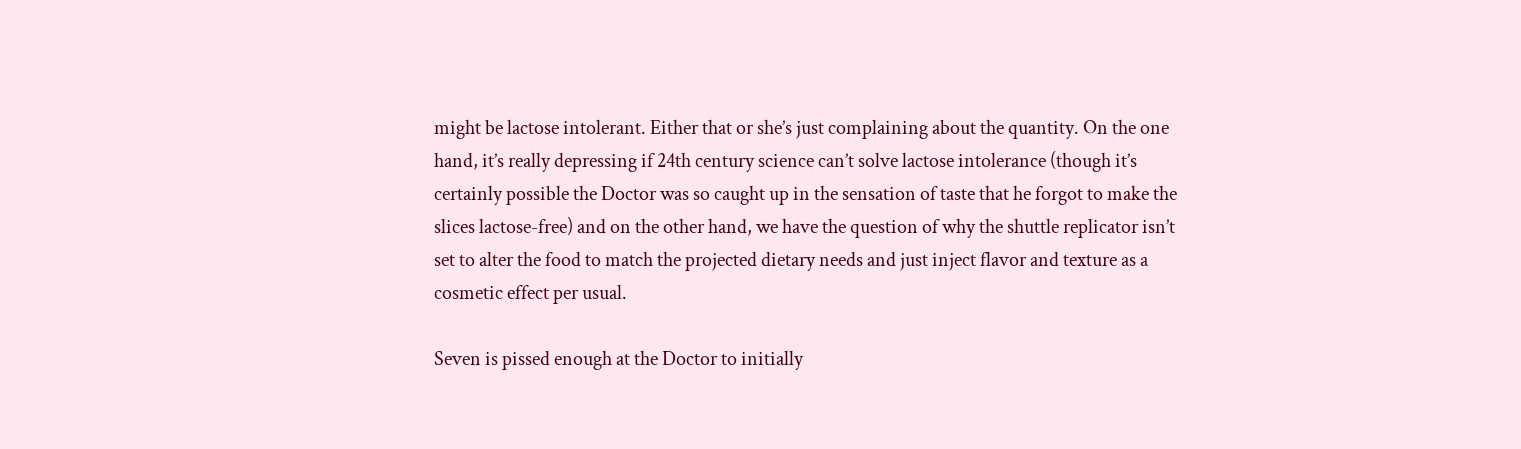might be lactose intolerant. Either that or she’s just complaining about the quantity. On the one hand, it’s really depressing if 24th century science can’t solve lactose intolerance (though it’s certainly possible the Doctor was so caught up in the sensation of taste that he forgot to make the slices lactose-free) and on the other hand, we have the question of why the shuttle replicator isn’t set to alter the food to match the projected dietary needs and just inject flavor and texture as a cosmetic effect per usual.

Seven is pissed enough at the Doctor to initially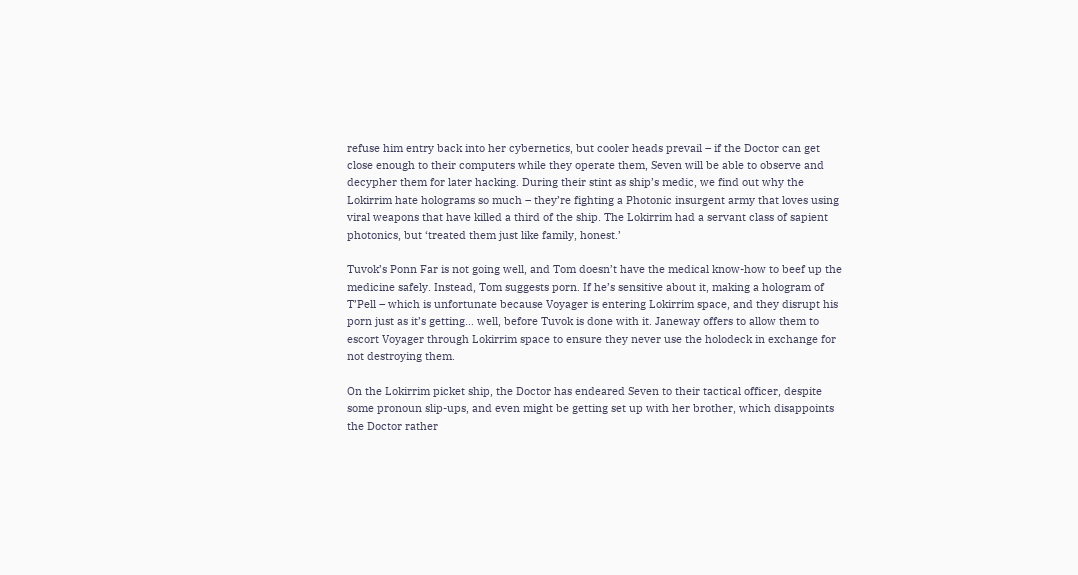refuse him entry back into her cybernetics, but cooler heads prevail – if the Doctor can get close enough to their computers while they operate them, Seven will be able to observe and decypher them for later hacking. During their stint as ship’s medic, we find out why the Lokirrim hate holograms so much – they’re fighting a Photonic insurgent army that loves using viral weapons that have killed a third of the ship. The Lokirrim had a servant class of sapient photonics, but ‘treated them just like family, honest.’

Tuvok’s Ponn Far is not going well, and Tom doesn’t have the medical know-how to beef up the medicine safely. Instead, Tom suggests porn. If he’s sensitive about it, making a hologram of T’Pell – which is unfortunate because Voyager is entering Lokirrim space, and they disrupt his porn just as it’s getting… well, before Tuvok is done with it. Janeway offers to allow them to escort Voyager through Lokirrim space to ensure they never use the holodeck in exchange for not destroying them.

On the Lokirrim picket ship, the Doctor has endeared Seven to their tactical officer, despite some pronoun slip-ups, and even might be getting set up with her brother, which disappoints the Doctor rather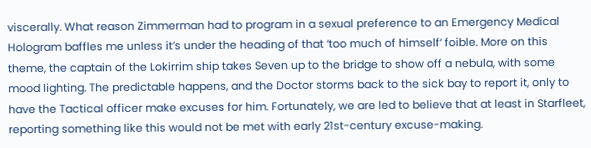viscerally. What reason Zimmerman had to program in a sexual preference to an Emergency Medical Hologram baffles me unless it’s under the heading of that ‘too much of himself‘ foible. More on this theme, the captain of the Lokirrim ship takes Seven up to the bridge to show off a nebula, with some mood lighting. The predictable happens, and the Doctor storms back to the sick bay to report it, only to have the Tactical officer make excuses for him. Fortunately, we are led to believe that at least in Starfleet, reporting something like this would not be met with early 21st-century excuse-making.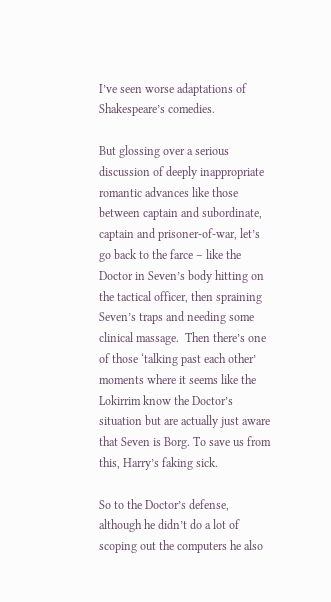I’ve seen worse adaptations of Shakespeare’s comedies.

But glossing over a serious discussion of deeply inappropriate romantic advances like those between captain and subordinate, captain and prisoner-of-war, let’s go back to the farce – like the Doctor in Seven’s body hitting on the tactical officer, then spraining Seven’s traps and needing some clinical massage.  Then there’s one of those ‘talking past each other’ moments where it seems like the Lokirrim know the Doctor’s situation but are actually just aware that Seven is Borg. To save us from this, Harry’s faking sick.

So to the Doctor’s defense, although he didn’t do a lot of scoping out the computers he also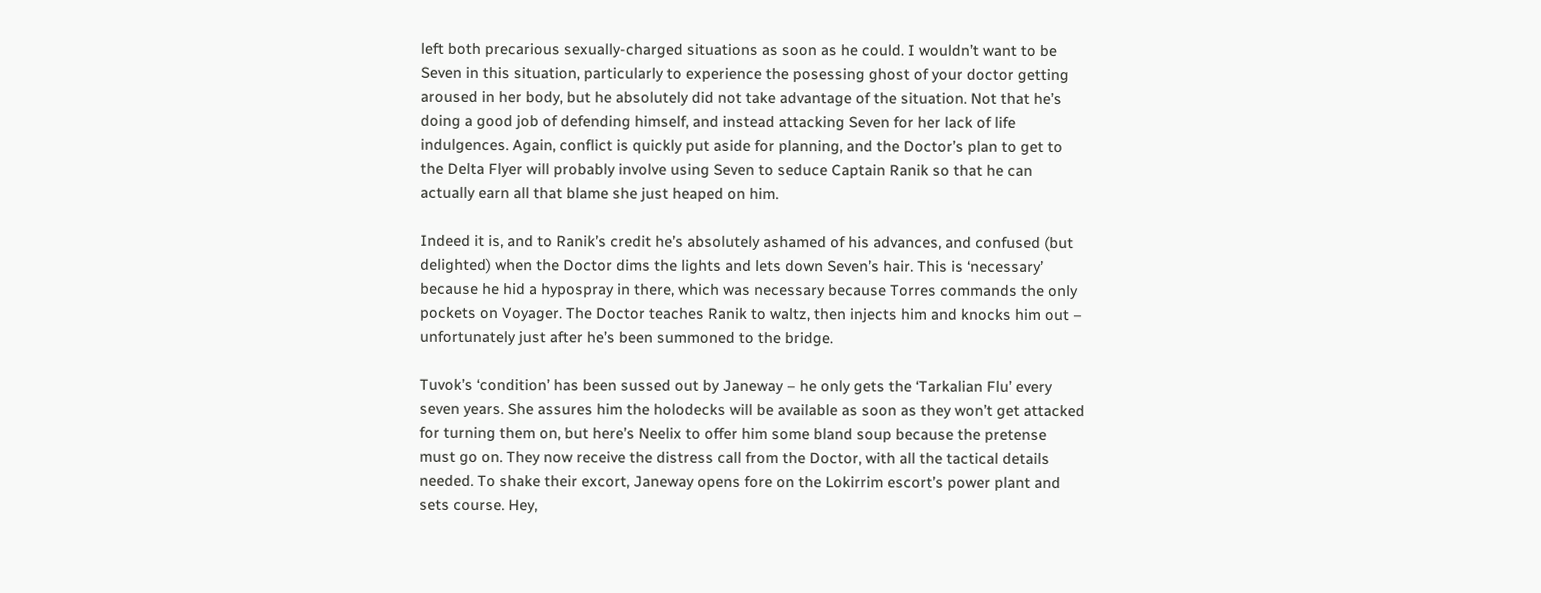left both precarious sexually-charged situations as soon as he could. I wouldn’t want to be Seven in this situation, particularly to experience the posessing ghost of your doctor getting aroused in her body, but he absolutely did not take advantage of the situation. Not that he’s doing a good job of defending himself, and instead attacking Seven for her lack of life indulgences. Again, conflict is quickly put aside for planning, and the Doctor’s plan to get to the Delta Flyer will probably involve using Seven to seduce Captain Ranik so that he can actually earn all that blame she just heaped on him.

Indeed it is, and to Ranik’s credit he’s absolutely ashamed of his advances, and confused (but delighted) when the Doctor dims the lights and lets down Seven’s hair. This is ‘necessary’ because he hid a hypospray in there, which was necessary because Torres commands the only pockets on Voyager. The Doctor teaches Ranik to waltz, then injects him and knocks him out – unfortunately just after he’s been summoned to the bridge.

Tuvok’s ‘condition’ has been sussed out by Janeway – he only gets the ‘Tarkalian Flu’ every seven years. She assures him the holodecks will be available as soon as they won’t get attacked for turning them on, but here’s Neelix to offer him some bland soup because the pretense must go on. They now receive the distress call from the Doctor, with all the tactical details needed. To shake their excort, Janeway opens fore on the Lokirrim escort’s power plant and sets course. Hey,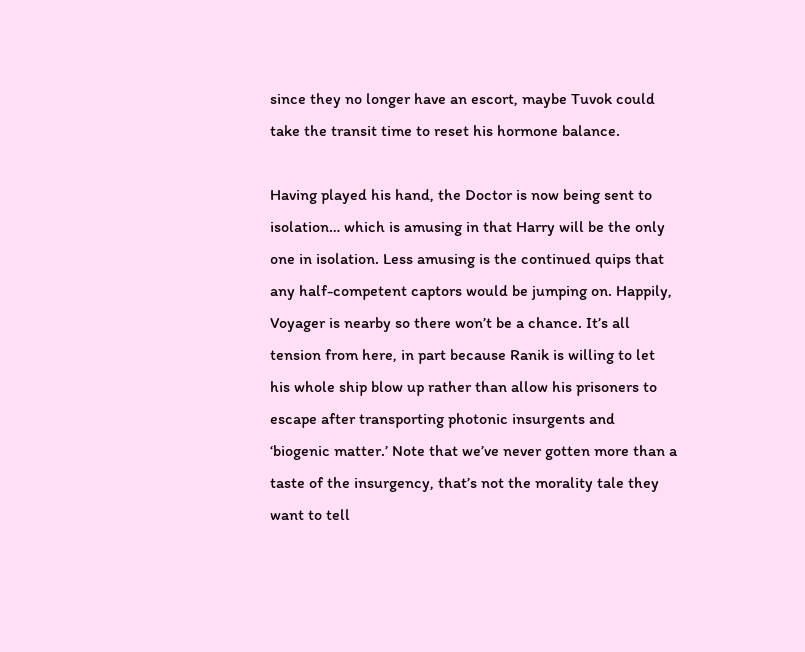since they no longer have an escort, maybe Tuvok could take the transit time to reset his hormone balance.

Having played his hand, the Doctor is now being sent to isolation… which is amusing in that Harry will be the only one in isolation. Less amusing is the continued quips that any half-competent captors would be jumping on. Happily, Voyager is nearby so there won’t be a chance. It’s all tension from here, in part because Ranik is willing to let his whole ship blow up rather than allow his prisoners to escape after transporting photonic insurgents and ‘biogenic matter.’ Note that we’ve never gotten more than a taste of the insurgency, that’s not the morality tale they want to tell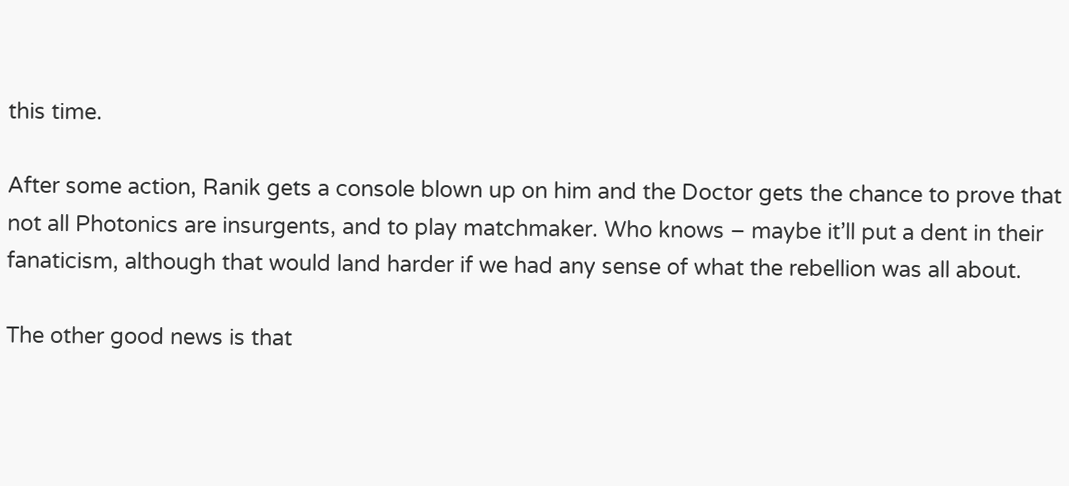this time.

After some action, Ranik gets a console blown up on him and the Doctor gets the chance to prove that not all Photonics are insurgents, and to play matchmaker. Who knows – maybe it’ll put a dent in their fanaticism, although that would land harder if we had any sense of what the rebellion was all about.

The other good news is that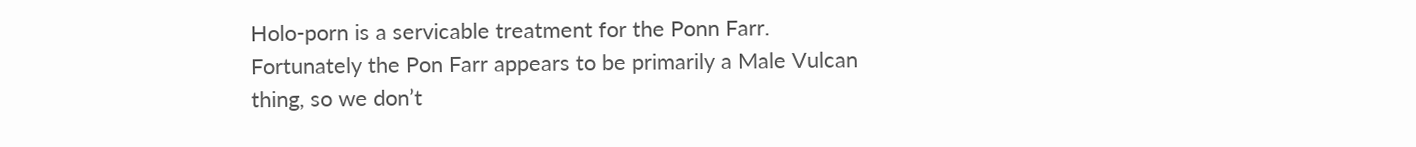Holo-porn is a servicable treatment for the Ponn Farr. Fortunately the Pon Farr appears to be primarily a Male Vulcan thing, so we don’t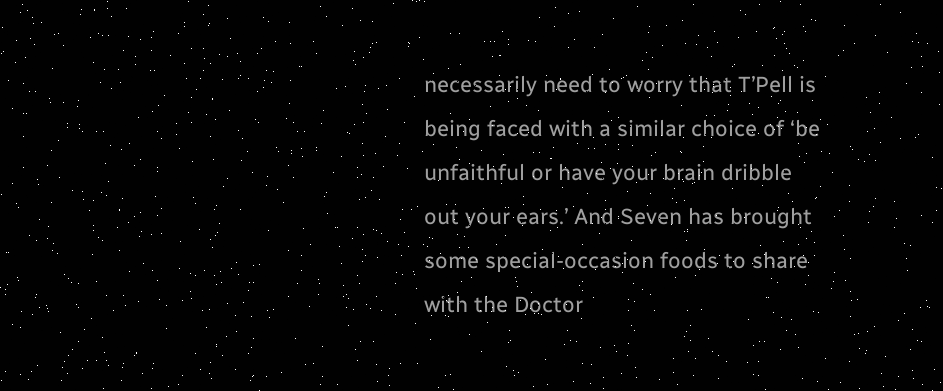necessarily need to worry that T’Pell is being faced with a similar choice of ‘be unfaithful or have your brain dribble out your ears.’ And Seven has brought some special-occasion foods to share with the Doctor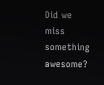Did we miss something awesome?